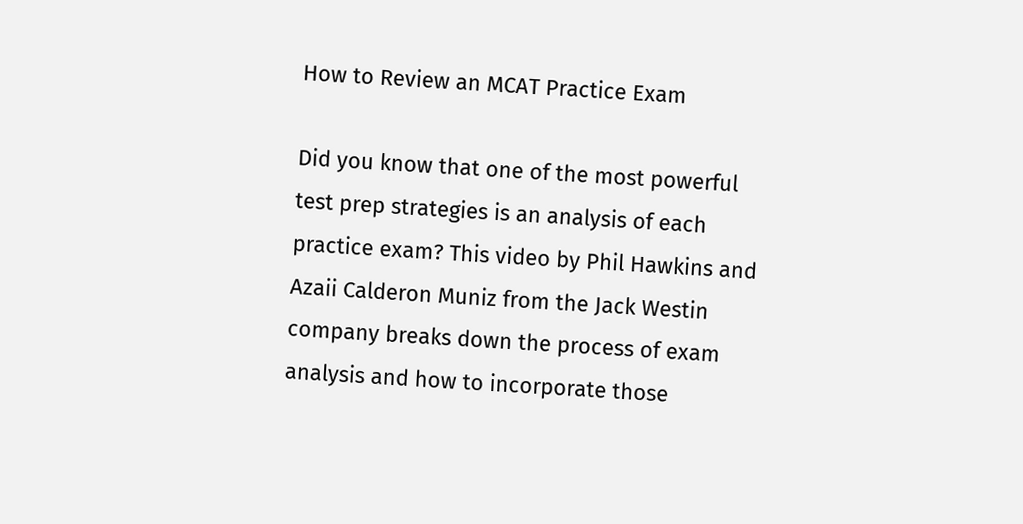How to Review an MCAT Practice Exam

Did you know that one of the most powerful test prep strategies is an analysis of each practice exam? This video by Phil Hawkins and Azaii Calderon Muniz from the Jack Westin company breaks down the process of exam analysis and how to incorporate those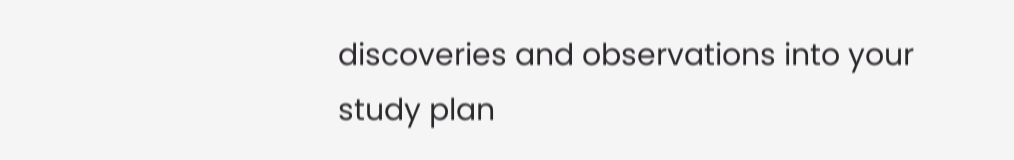discoveries and observations into your study plan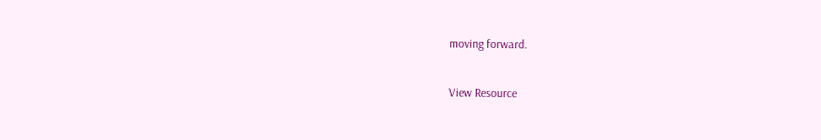moving forward.

View Resource